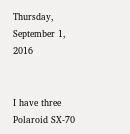Thursday, September 1, 2016


I have three Polaroid SX-70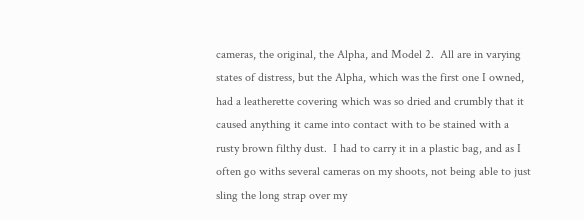cameras, the original, the Alpha, and Model 2.  All are in varying states of distress, but the Alpha, which was the first one I owned, had a leatherette covering which was so dried and crumbly that it caused anything it came into contact with to be stained with a rusty brown filthy dust.  I had to carry it in a plastic bag, and as I often go withs several cameras on my shoots, not being able to just sling the long strap over my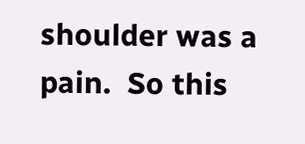shoulder was a pain.  So this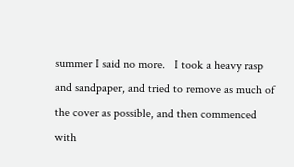summer I said no more.   I took a heavy rasp and sandpaper, and tried to remove as much of the cover as possible, and then commenced with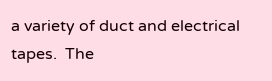a variety of duct and electrical tapes.  The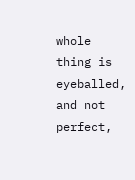whole thing is eyeballed, and not perfect,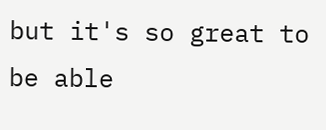but it's so great to be able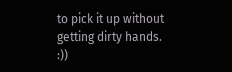to pick it up without getting dirty hands.  :))